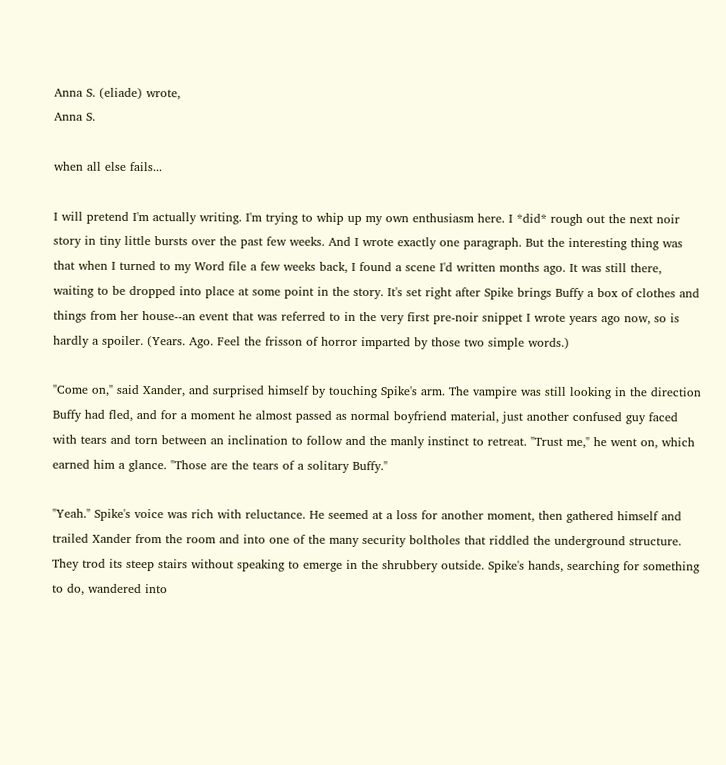Anna S. (eliade) wrote,
Anna S.

when all else fails...

I will pretend I'm actually writing. I'm trying to whip up my own enthusiasm here. I *did* rough out the next noir story in tiny little bursts over the past few weeks. And I wrote exactly one paragraph. But the interesting thing was that when I turned to my Word file a few weeks back, I found a scene I'd written months ago. It was still there, waiting to be dropped into place at some point in the story. It's set right after Spike brings Buffy a box of clothes and things from her house--an event that was referred to in the very first pre-noir snippet I wrote years ago now, so is hardly a spoiler. (Years. Ago. Feel the frisson of horror imparted by those two simple words.)

"Come on," said Xander, and surprised himself by touching Spike's arm. The vampire was still looking in the direction Buffy had fled, and for a moment he almost passed as normal boyfriend material, just another confused guy faced with tears and torn between an inclination to follow and the manly instinct to retreat. "Trust me," he went on, which earned him a glance. "Those are the tears of a solitary Buffy."

"Yeah." Spike's voice was rich with reluctance. He seemed at a loss for another moment, then gathered himself and trailed Xander from the room and into one of the many security boltholes that riddled the underground structure. They trod its steep stairs without speaking to emerge in the shrubbery outside. Spike's hands, searching for something to do, wandered into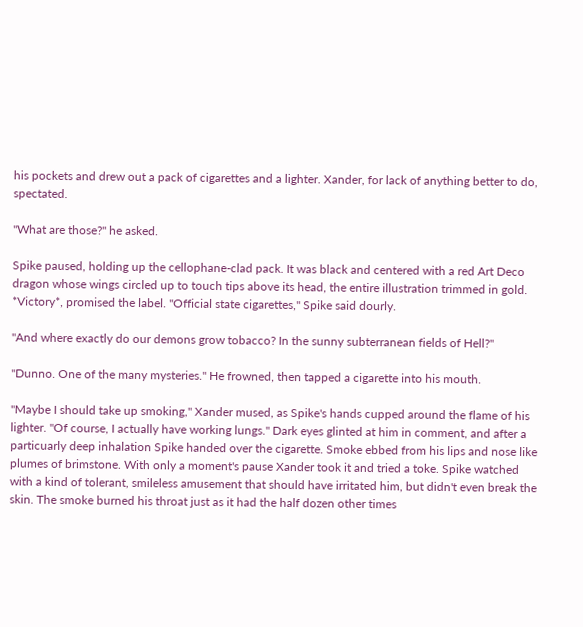his pockets and drew out a pack of cigarettes and a lighter. Xander, for lack of anything better to do, spectated.

"What are those?" he asked.

Spike paused, holding up the cellophane-clad pack. It was black and centered with a red Art Deco dragon whose wings circled up to touch tips above its head, the entire illustration trimmed in gold. *Victory*, promised the label. "Official state cigarettes," Spike said dourly.

"And where exactly do our demons grow tobacco? In the sunny subterranean fields of Hell?"

"Dunno. One of the many mysteries." He frowned, then tapped a cigarette into his mouth.

"Maybe I should take up smoking," Xander mused, as Spike's hands cupped around the flame of his lighter. "Of course, I actually have working lungs." Dark eyes glinted at him in comment, and after a particuarly deep inhalation Spike handed over the cigarette. Smoke ebbed from his lips and nose like plumes of brimstone. With only a moment's pause Xander took it and tried a toke. Spike watched with a kind of tolerant, smileless amusement that should have irritated him, but didn't even break the skin. The smoke burned his throat just as it had the half dozen other times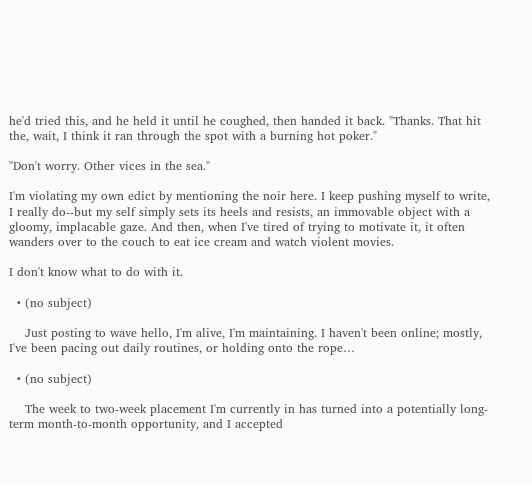he'd tried this, and he held it until he coughed, then handed it back. "Thanks. That hit the, wait, I think it ran through the spot with a burning hot poker."

"Don't worry. Other vices in the sea."

I'm violating my own edict by mentioning the noir here. I keep pushing myself to write, I really do--but my self simply sets its heels and resists, an immovable object with a gloomy, implacable gaze. And then, when I've tired of trying to motivate it, it often wanders over to the couch to eat ice cream and watch violent movies.

I don't know what to do with it.

  • (no subject)

    Just posting to wave hello, I'm alive, I'm maintaining. I haven't been online; mostly, I've been pacing out daily routines, or holding onto the rope…

  • (no subject)

    The week to two-week placement I'm currently in has turned into a potentially long-term month-to-month opportunity, and I accepted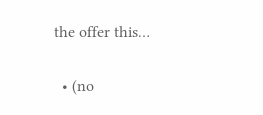the offer this…

  • (no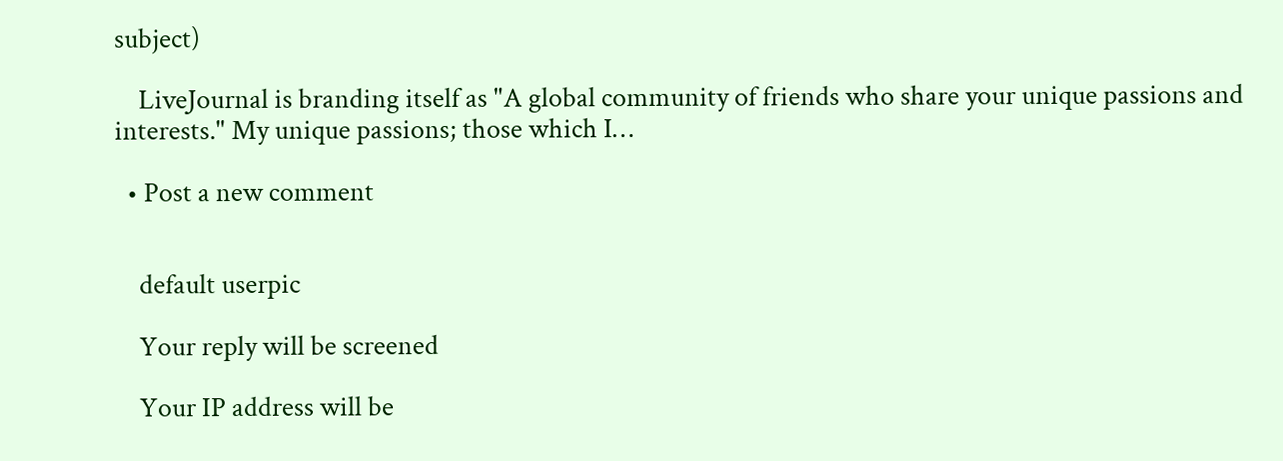subject)

    LiveJournal is branding itself as "A global community of friends who share your unique passions and interests." My unique passions; those which I…

  • Post a new comment


    default userpic

    Your reply will be screened

    Your IP address will be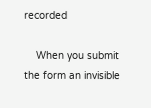recorded

    When you submit the form an invisible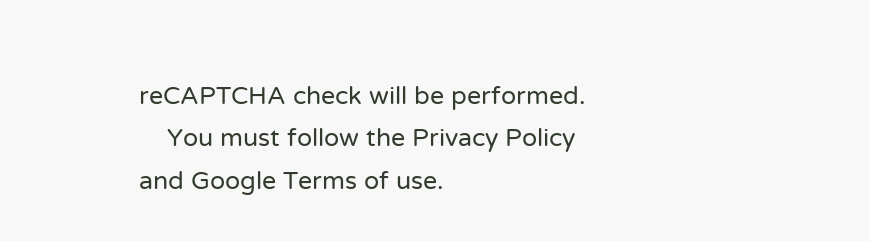reCAPTCHA check will be performed.
    You must follow the Privacy Policy and Google Terms of use.